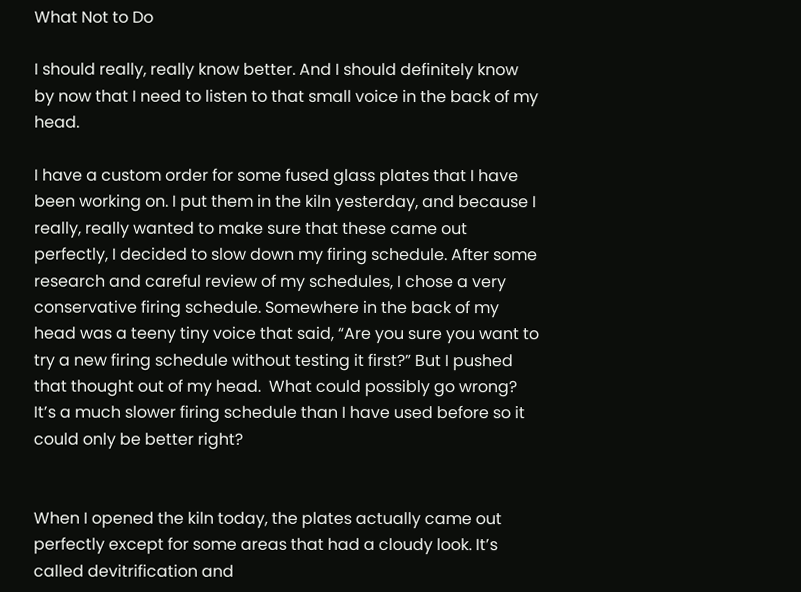What Not to Do

I should really, really know better. And I should definitely know by now that I need to listen to that small voice in the back of my head.

I have a custom order for some fused glass plates that I have been working on. I put them in the kiln yesterday, and because I really, really wanted to make sure that these came out perfectly, I decided to slow down my firing schedule. After some research and careful review of my schedules, I chose a very conservative firing schedule. Somewhere in the back of my head was a teeny tiny voice that said, “Are you sure you want to try a new firing schedule without testing it first?” But I pushed that thought out of my head.  What could possibly go wrong? It’s a much slower firing schedule than I have used before so it could only be better right?


When I opened the kiln today, the plates actually came out perfectly except for some areas that had a cloudy look. It’s called devitrification and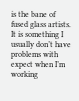is the bane of fused glass artists. It is something I usually don’t have problems with expect when I’m working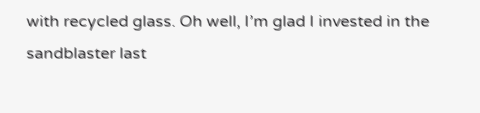with recycled glass. Oh well, I’m glad I invested in the sandblaster last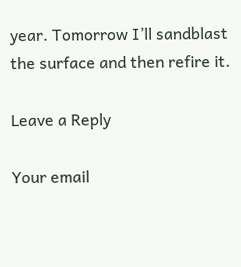year. Tomorrow I’ll sandblast the surface and then refire it.

Leave a Reply

Your email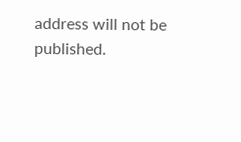address will not be published.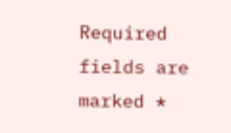Required fields are marked *